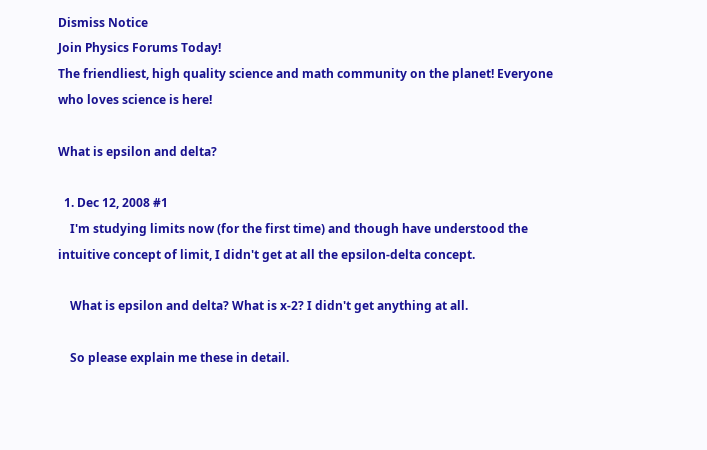Dismiss Notice
Join Physics Forums Today!
The friendliest, high quality science and math community on the planet! Everyone who loves science is here!

What is epsilon and delta?

  1. Dec 12, 2008 #1
    I'm studying limits now (for the first time) and though have understood the intuitive concept of limit, I didn't get at all the epsilon-delta concept.

    What is epsilon and delta? What is x-2? I didn't get anything at all.

    So please explain me these in detail.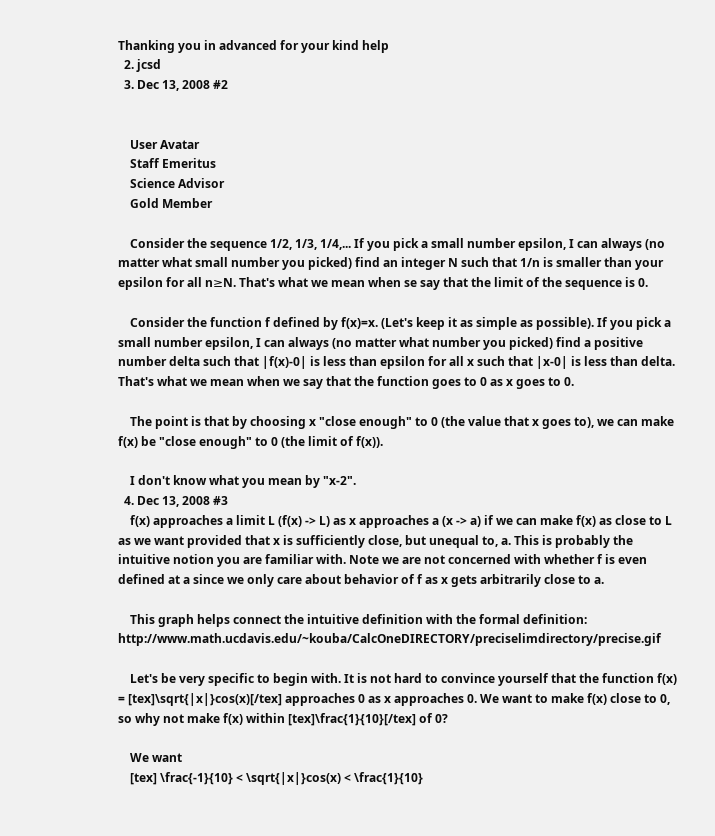Thanking you in advanced for your kind help
  2. jcsd
  3. Dec 13, 2008 #2


    User Avatar
    Staff Emeritus
    Science Advisor
    Gold Member

    Consider the sequence 1/2, 1/3, 1/4,... If you pick a small number epsilon, I can always (no matter what small number you picked) find an integer N such that 1/n is smaller than your epsilon for all n≥N. That's what we mean when se say that the limit of the sequence is 0.

    Consider the function f defined by f(x)=x. (Let's keep it as simple as possible). If you pick a small number epsilon, I can always (no matter what number you picked) find a positive number delta such that |f(x)-0| is less than epsilon for all x such that |x-0| is less than delta. That's what we mean when we say that the function goes to 0 as x goes to 0.

    The point is that by choosing x "close enough" to 0 (the value that x goes to), we can make f(x) be "close enough" to 0 (the limit of f(x)).

    I don't know what you mean by "x-2".
  4. Dec 13, 2008 #3
    f(x) approaches a limit L (f(x) -> L) as x approaches a (x -> a) if we can make f(x) as close to L as we want provided that x is sufficiently close, but unequal to, a. This is probably the intuitive notion you are familiar with. Note we are not concerned with whether f is even defined at a since we only care about behavior of f as x gets arbitrarily close to a.

    This graph helps connect the intuitive definition with the formal definition: http://www.math.ucdavis.edu/~kouba/CalcOneDIRECTORY/preciselimdirectory/precise.gif

    Let's be very specific to begin with. It is not hard to convince yourself that the function f(x) = [tex]\sqrt{|x|}cos(x)[/tex] approaches 0 as x approaches 0. We want to make f(x) close to 0, so why not make f(x) within [tex]\frac{1}{10}[/tex] of 0?

    We want
    [tex] \frac{-1}{10} < \sqrt{|x|}cos(x) < \frac{1}{10}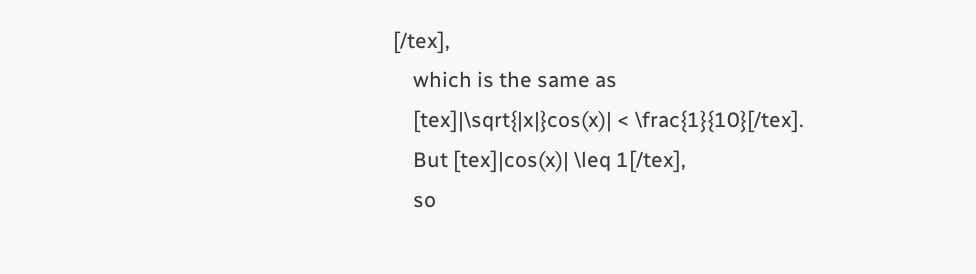[/tex],
    which is the same as
    [tex]|\sqrt{|x|}cos(x)| < \frac{1}{10}[/tex].
    But [tex]|cos(x)| \leq 1[/tex],
    so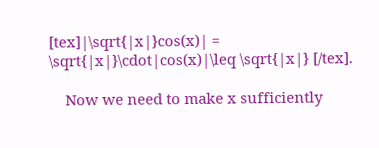[tex]|\sqrt{|x|}cos(x)| = \sqrt{|x|}\cdot|cos(x)|\leq \sqrt{|x|} [/tex].

    Now we need to make x sufficiently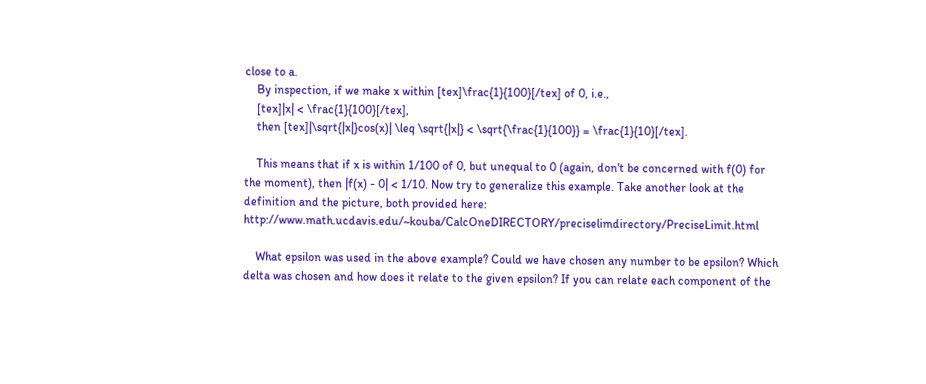close to a.
    By inspection, if we make x within [tex]\frac{1}{100}[/tex] of 0, i.e.,
    [tex]|x| < \frac{1}{100}[/tex],
    then [tex]|\sqrt{|x|}cos(x)| \leq \sqrt{|x|} < \sqrt{\frac{1}{100}} = \frac{1}{10}[/tex].

    This means that if x is within 1/100 of 0, but unequal to 0 (again, don't be concerned with f(0) for the moment), then |f(x) - 0| < 1/10. Now try to generalize this example. Take another look at the definition and the picture, both provided here: http://www.math.ucdavis.edu/~kouba/CalcOneDIRECTORY/preciselimdirectory/PreciseLimit.html

    What epsilon was used in the above example? Could we have chosen any number to be epsilon? Which delta was chosen and how does it relate to the given epsilon? If you can relate each component of the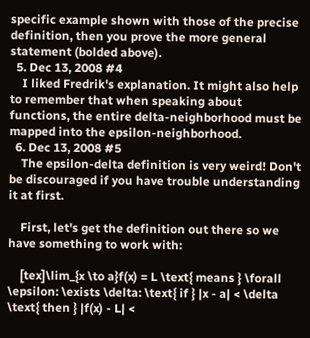specific example shown with those of the precise definition, then you prove the more general statement (bolded above).
  5. Dec 13, 2008 #4
    I liked Fredrik's explanation. It might also help to remember that when speaking about functions, the entire delta-neighborhood must be mapped into the epsilon-neighborhood.
  6. Dec 13, 2008 #5
    The epsilon-delta definition is very weird! Don't be discouraged if you have trouble understanding it at first.

    First, let's get the definition out there so we have something to work with:

    [tex]\lim_{x \to a}f(x) = L \text{ means } \forall \epsilon: \exists \delta: \text{ if } |x - a| < \delta \text{ then } |f(x) - L| <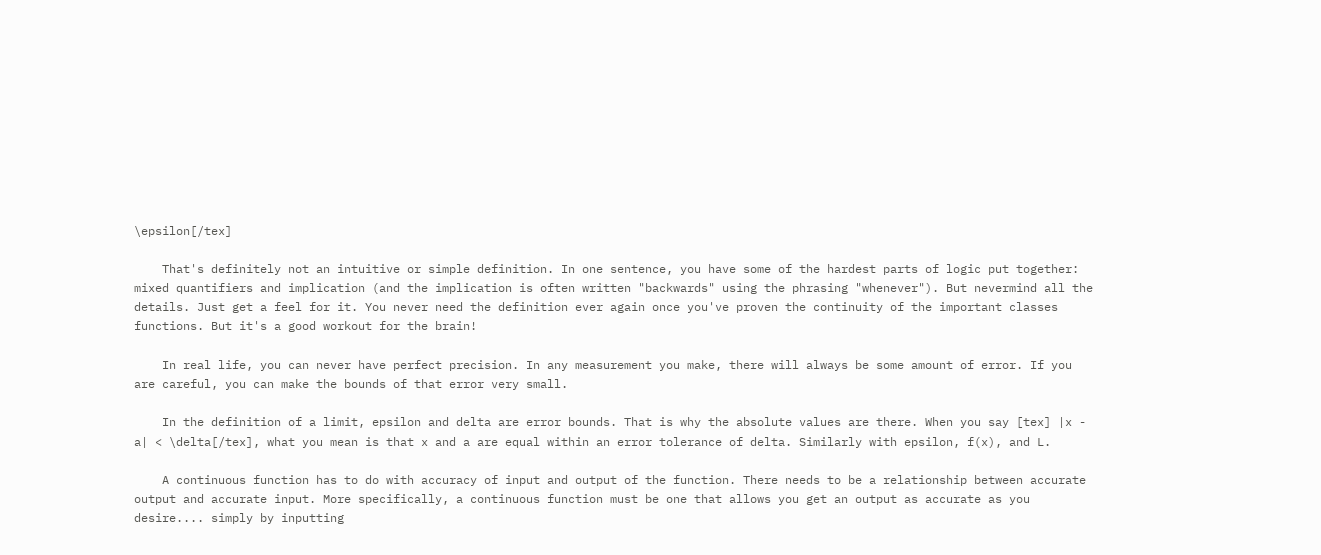\epsilon[/tex]

    That's definitely not an intuitive or simple definition. In one sentence, you have some of the hardest parts of logic put together: mixed quantifiers and implication (and the implication is often written "backwards" using the phrasing "whenever"). But nevermind all the details. Just get a feel for it. You never need the definition ever again once you've proven the continuity of the important classes functions. But it's a good workout for the brain!

    In real life, you can never have perfect precision. In any measurement you make, there will always be some amount of error. If you are careful, you can make the bounds of that error very small.

    In the definition of a limit, epsilon and delta are error bounds. That is why the absolute values are there. When you say [tex] |x - a| < \delta[/tex], what you mean is that x and a are equal within an error tolerance of delta. Similarly with epsilon, f(x), and L.

    A continuous function has to do with accuracy of input and output of the function. There needs to be a relationship between accurate output and accurate input. More specifically, a continuous function must be one that allows you get an output as accurate as you desire.... simply by inputting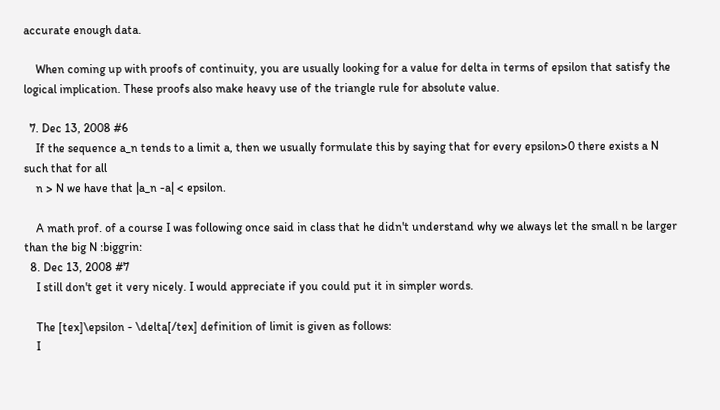accurate enough data.

    When coming up with proofs of continuity, you are usually looking for a value for delta in terms of epsilon that satisfy the logical implication. These proofs also make heavy use of the triangle rule for absolute value.

  7. Dec 13, 2008 #6
    If the sequence a_n tends to a limit a, then we usually formulate this by saying that for every epsilon>0 there exists a N such that for all
    n > N we have that |a_n -a| < epsilon.

    A math prof. of a course I was following once said in class that he didn't understand why we always let the small n be larger than the big N :biggrin:
  8. Dec 13, 2008 #7
    I still don't get it very nicely. I would appreciate if you could put it in simpler words.

    The [tex]\epsilon - \delta[/tex] definition of limit is given as follows:
    I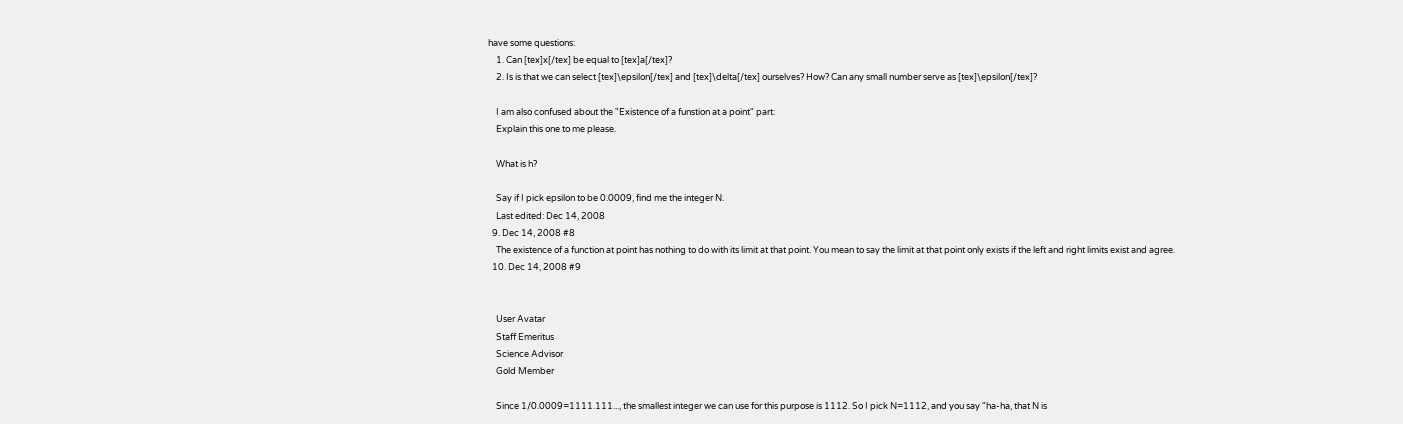have some questions:
    1. Can [tex]x[/tex] be equal to [tex]a[/tex]?
    2. Is is that we can select [tex]\epsilon[/tex] and [tex]\delta[/tex] ourselves? How? Can any small number serve as [tex]\epsilon[/tex]?

    I am also confused about the "Existence of a funstion at a point" part:
    Explain this one to me please.

    What is h?

    Say if I pick epsilon to be 0.0009, find me the integer N.
    Last edited: Dec 14, 2008
  9. Dec 14, 2008 #8
    The existence of a function at point has nothing to do with its limit at that point. You mean to say the limit at that point only exists if the left and right limits exist and agree.
  10. Dec 14, 2008 #9


    User Avatar
    Staff Emeritus
    Science Advisor
    Gold Member

    Since 1/0.0009=1111.111..., the smallest integer we can use for this purpose is 1112. So I pick N=1112, and you say "ha-ha, that N is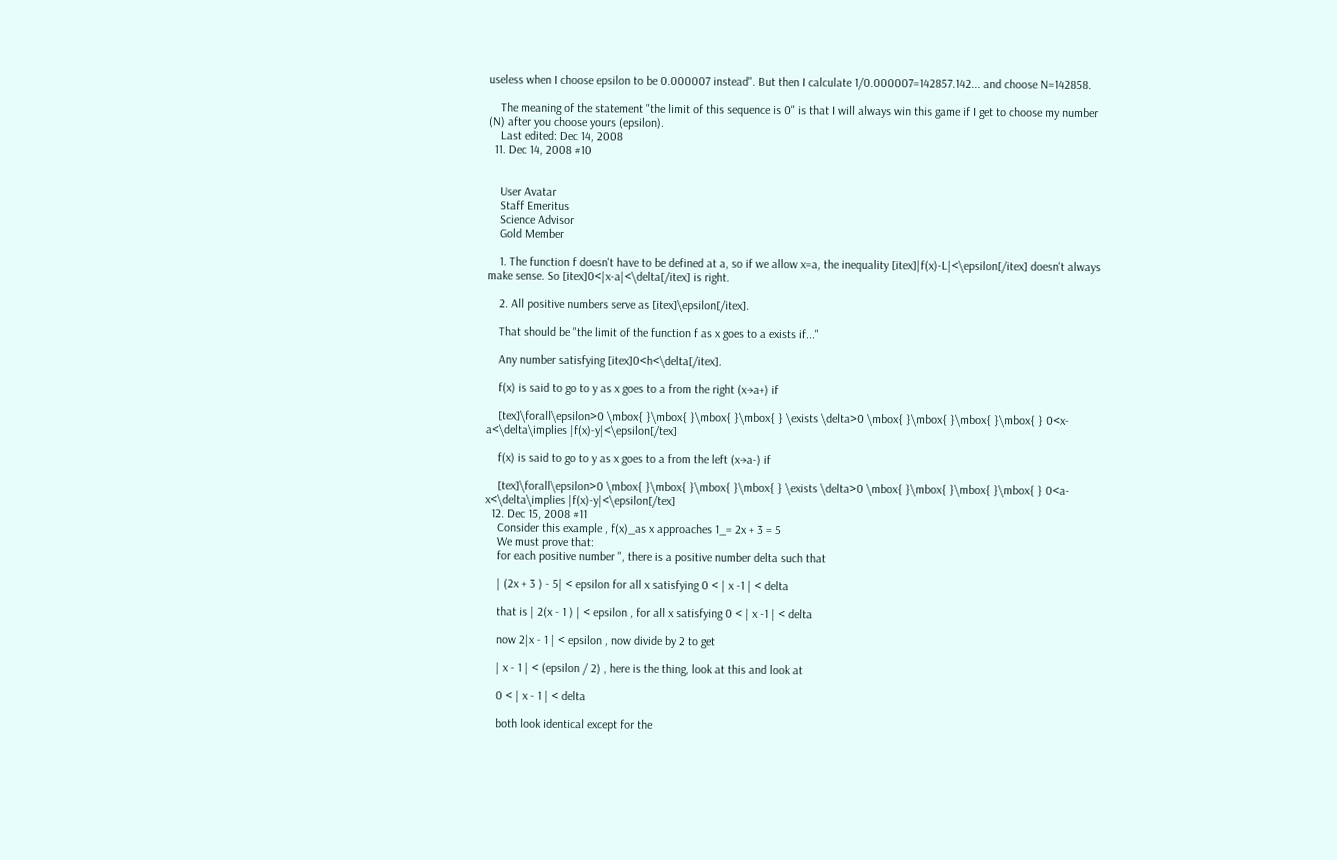useless when I choose epsilon to be 0.000007 instead". But then I calculate 1/0.000007=142857.142... and choose N=142858.

    The meaning of the statement "the limit of this sequence is 0" is that I will always win this game if I get to choose my number (N) after you choose yours (epsilon).
    Last edited: Dec 14, 2008
  11. Dec 14, 2008 #10


    User Avatar
    Staff Emeritus
    Science Advisor
    Gold Member

    1. The function f doesn't have to be defined at a, so if we allow x=a, the inequality [itex]|f(x)-L|<\epsilon[/itex] doesn't always make sense. So [itex]0<|x-a|<\delta[/itex] is right.

    2. All positive numbers serve as [itex]\epsilon[/itex].

    That should be "the limit of the function f as x goes to a exists if..."

    Any number satisfying [itex]0<h<\delta[/itex].

    f(x) is said to go to y as x goes to a from the right (x→a+) if

    [tex]\forall\epsilon>0 \mbox{ }\mbox{ }\mbox{ }\mbox{ } \exists \delta>0 \mbox{ }\mbox{ }\mbox{ }\mbox{ } 0<x-a<\delta\implies |f(x)-y|<\epsilon[/tex]

    f(x) is said to go to y as x goes to a from the left (x→a-) if

    [tex]\forall\epsilon>0 \mbox{ }\mbox{ }\mbox{ }\mbox{ } \exists \delta>0 \mbox{ }\mbox{ }\mbox{ }\mbox{ } 0<a-x<\delta\implies |f(x)-y|<\epsilon[/tex]
  12. Dec 15, 2008 #11
    Consider this example , f(x)_as x approaches 1_= 2x + 3 = 5
    We must prove that:
    for each positive number ", there is a positive number delta such that

    | (2x + 3 ) - 5| < epsilon for all x satisfying 0 < | x -1 | < delta

    that is | 2(x - 1 ) | < epsilon , for all x satisfying 0 < | x -1 | < delta

    now 2|x - 1 | < epsilon , now divide by 2 to get

    | x - 1 | < (epsilon / 2) , here is the thing, look at this and look at

    0 < | x - 1 | < delta

    both look identical except for the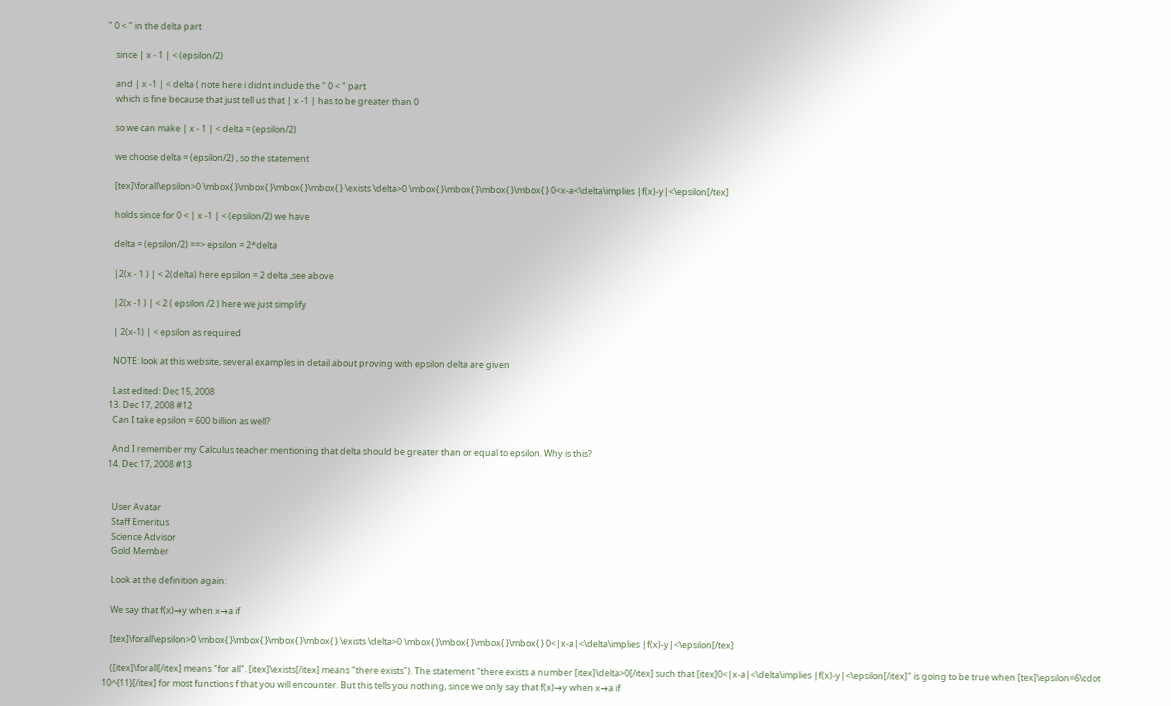" 0 < " in the delta part

    since | x - 1 | < (epsilon/2)

    and | x -1 | < delta ( note here i didnt include the " 0 < " part
    which is fine because that just tell us that | x -1 | has to be greater than 0

    so we can make | x - 1 | < delta = (epsilon/2)

    we choose delta = (epsilon/2) , so the statement

    [tex]\forall\epsilon>0 \mbox{ }\mbox{ }\mbox{ }\mbox{ } \exists \delta>0 \mbox{ }\mbox{ }\mbox{ }\mbox{ } 0<x-a<\delta\implies |f(x)-y|<\epsilon[/tex]

    holds since for 0 < | x -1 | < (epsilon/2) we have

    delta = (epsilon/2) ==> epsilon = 2*delta

    |2(x - 1 ) | < 2(delta) here epsilon = 2 delta ,see above

    |2(x -1 ) | < 2 ( epsilon /2 ) here we just simplify

    | 2(x-1) | < epsilon as required

    NOTE: look at this website, several examples in detail about proving with epsilon delta are given

    Last edited: Dec 15, 2008
  13. Dec 17, 2008 #12
    Can I take epsilon = 600 billion as well?

    And I remember my Calculus teacher mentioning that delta should be greater than or equal to epsilon. Why is this?
  14. Dec 17, 2008 #13


    User Avatar
    Staff Emeritus
    Science Advisor
    Gold Member

    Look at the definition again:

    We say that f(x)→y when x→a if

    [tex]\forall\epsilon>0 \mbox{ }\mbox{ }\mbox{ }\mbox{ } \exists \delta>0 \mbox{ }\mbox{ }\mbox{ }\mbox{ } 0<|x-a|<\delta\implies |f(x)-y|<\epsilon[/tex]

    ([itex]\forall[/itex] means "for all". [itex]\exists[/itex] means "there exists"). The statement "there exists a number [itex]\delta>0[/itex] such that [itex]0<|x-a|<\delta\implies |f(x)-y|<\epsilon[/itex]" is going to be true when [tex]\epsilon=6\cdot 10^{11}[/itex] for most functions f that you will encounter. But this tells you nothing, since we only say that f(x)→y when x→a if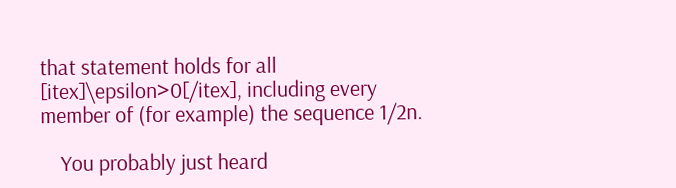that statement holds for all [itex]\epsilon>0[/itex], including every member of (for example) the sequence 1/2n.

    You probably just heard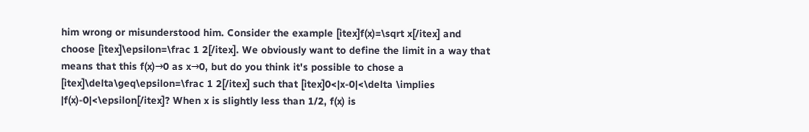him wrong or misunderstood him. Consider the example [itex]f(x)=\sqrt x[/itex] and choose [itex]\epsilon=\frac 1 2[/itex]. We obviously want to define the limit in a way that means that this f(x)→0 as x→0, but do you think it's possible to chose a [itex]\delta\geq\epsilon=\frac 1 2[/itex] such that [itex]0<|x-0|<\delta \implies |f(x)-0|<\epsilon[/itex]? When x is slightly less than 1/2, f(x) is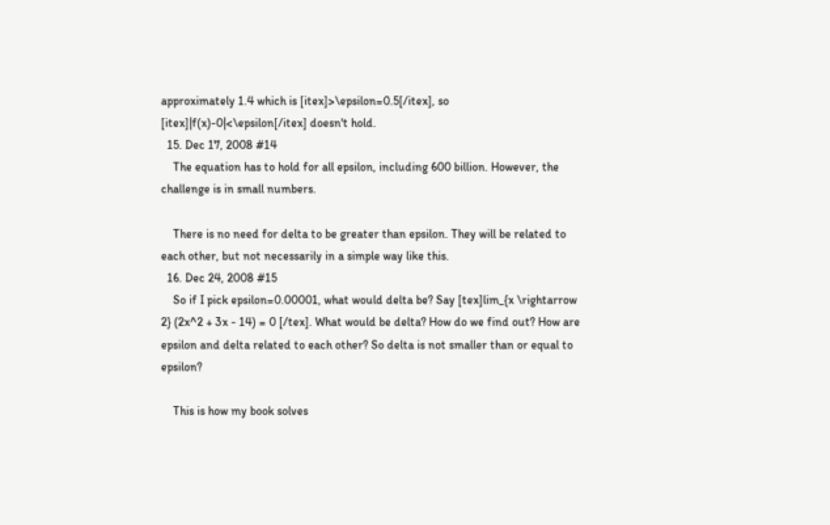approximately 1.4 which is [itex]>\epsilon=0.5[/itex], so [itex]|f(x)-0|<\epsilon[/itex] doesn't hold.
  15. Dec 17, 2008 #14
    The equation has to hold for all epsilon, including 600 billion. However, the challenge is in small numbers.

    There is no need for delta to be greater than epsilon. They will be related to each other, but not necessarily in a simple way like this.
  16. Dec 24, 2008 #15
    So if I pick epsilon=0.00001, what would delta be? Say [tex]lim_{x \rightarrow 2} (2x^2 + 3x - 14) = 0 [/tex]. What would be delta? How do we find out? How are epsilon and delta related to each other? So delta is not smaller than or equal to epsilon?

    This is how my book solves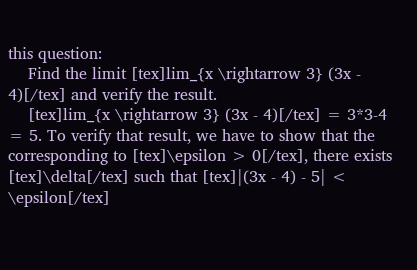this question:
    Find the limit [tex]lim_{x \rightarrow 3} (3x - 4)[/tex] and verify the result.
    [tex]lim_{x \rightarrow 3} (3x - 4)[/tex] = 3*3-4 = 5. To verify that result, we have to show that the corresponding to [tex]\epsilon > 0[/tex], there exists [tex]\delta[/tex] such that [tex]|(3x - 4) - 5| < \epsilon[/tex]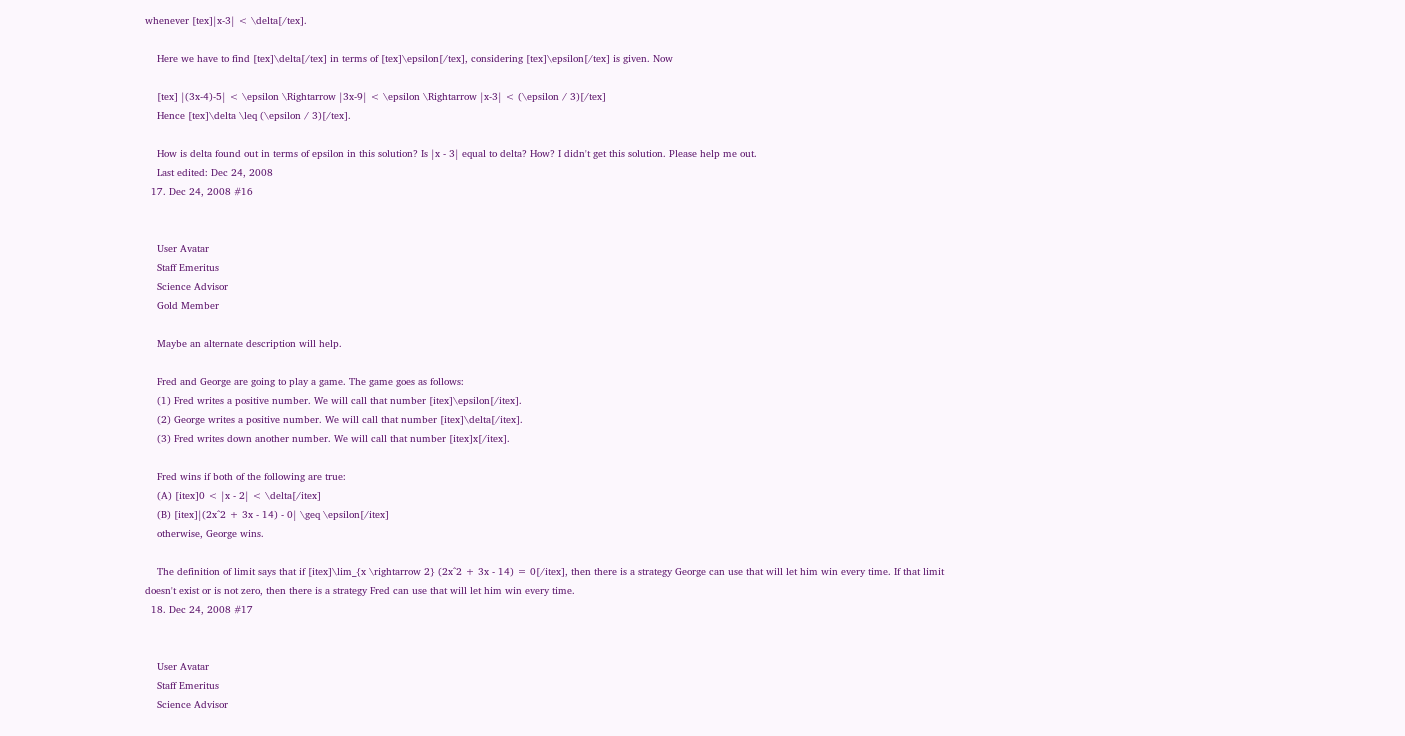whenever [tex]|x-3| < \delta[/tex].

    Here we have to find [tex]\delta[/tex] in terms of [tex]\epsilon[/tex], considering [tex]\epsilon[/tex] is given. Now

    [tex] |(3x-4)-5| < \epsilon \Rightarrow |3x-9| < \epsilon \Rightarrow |x-3| < (\epsilon / 3)[/tex]
    Hence [tex]\delta \leq (\epsilon / 3)[/tex].

    How is delta found out in terms of epsilon in this solution? Is |x - 3| equal to delta? How? I didn't get this solution. Please help me out.
    Last edited: Dec 24, 2008
  17. Dec 24, 2008 #16


    User Avatar
    Staff Emeritus
    Science Advisor
    Gold Member

    Maybe an alternate description will help.

    Fred and George are going to play a game. The game goes as follows:
    (1) Fred writes a positive number. We will call that number [itex]\epsilon[/itex].
    (2) George writes a positive number. We will call that number [itex]\delta[/itex].
    (3) Fred writes down another number. We will call that number [itex]x[/itex].

    Fred wins if both of the following are true:
    (A) [itex]0 < |x - 2| < \delta[/itex]
    (B) [itex]|(2x^2 + 3x - 14) - 0| \geq \epsilon[/itex]
    otherwise, George wins.

    The definition of limit says that if [itex]\lim_{x \rightarrow 2} (2x^2 + 3x - 14) = 0[/itex], then there is a strategy George can use that will let him win every time. If that limit doesn't exist or is not zero, then there is a strategy Fred can use that will let him win every time.
  18. Dec 24, 2008 #17


    User Avatar
    Staff Emeritus
    Science Advisor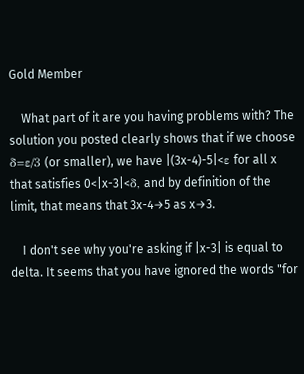Gold Member

    What part of it are you having problems with? The solution you posted clearly shows that if we choose δ=ε/3 (or smaller), we have |(3x-4)-5|<ε for all x that satisfies 0<|x-3|<δ, and by definition of the limit, that means that 3x-4→5 as x→3.

    I don't see why you're asking if |x-3| is equal to delta. It seems that you have ignored the words "for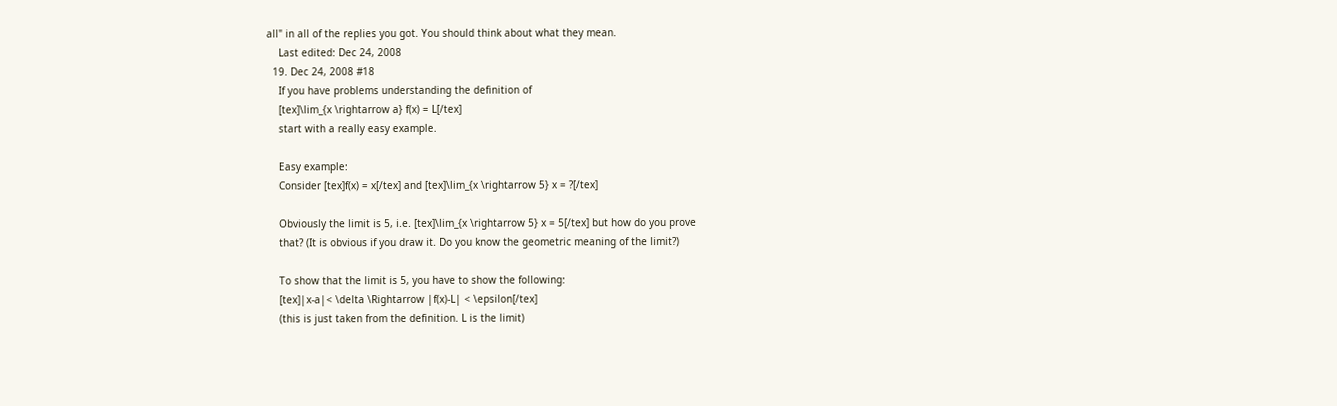all" in all of the replies you got. You should think about what they mean.
    Last edited: Dec 24, 2008
  19. Dec 24, 2008 #18
    If you have problems understanding the definition of
    [tex]\lim_{x \rightarrow a} f(x) = L[/tex]
    start with a really easy example.

    Easy example:
    Consider [tex]f(x) = x[/tex] and [tex]\lim_{x \rightarrow 5} x = ?[/tex]

    Obviously the limit is 5, i.e. [tex]\lim_{x \rightarrow 5} x = 5[/tex] but how do you prove
    that? (It is obvious if you draw it. Do you know the geometric meaning of the limit?)

    To show that the limit is 5, you have to show the following:
    [tex]|x-a|< \delta \Rightarrow |f(x)-L| < \epsilon[/tex]
    (this is just taken from the definition. L is the limit)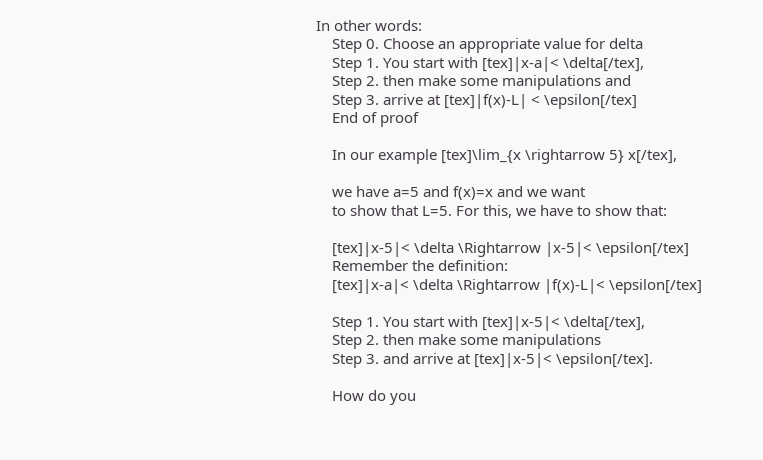In other words:
    Step 0. Choose an appropriate value for delta
    Step 1. You start with [tex]|x-a|< \delta[/tex],
    Step 2. then make some manipulations and
    Step 3. arrive at [tex]|f(x)-L| < \epsilon[/tex]
    End of proof

    In our example [tex]\lim_{x \rightarrow 5} x[/tex],

    we have a=5 and f(x)=x and we want
    to show that L=5. For this, we have to show that:

    [tex]|x-5|< \delta \Rightarrow |x-5|< \epsilon[/tex]
    Remember the definition:
    [tex]|x-a|< \delta \Rightarrow |f(x)-L|< \epsilon[/tex]

    Step 1. You start with [tex]|x-5|< \delta[/tex],
    Step 2. then make some manipulations
    Step 3. and arrive at [tex]|x-5|< \epsilon[/tex].

    How do you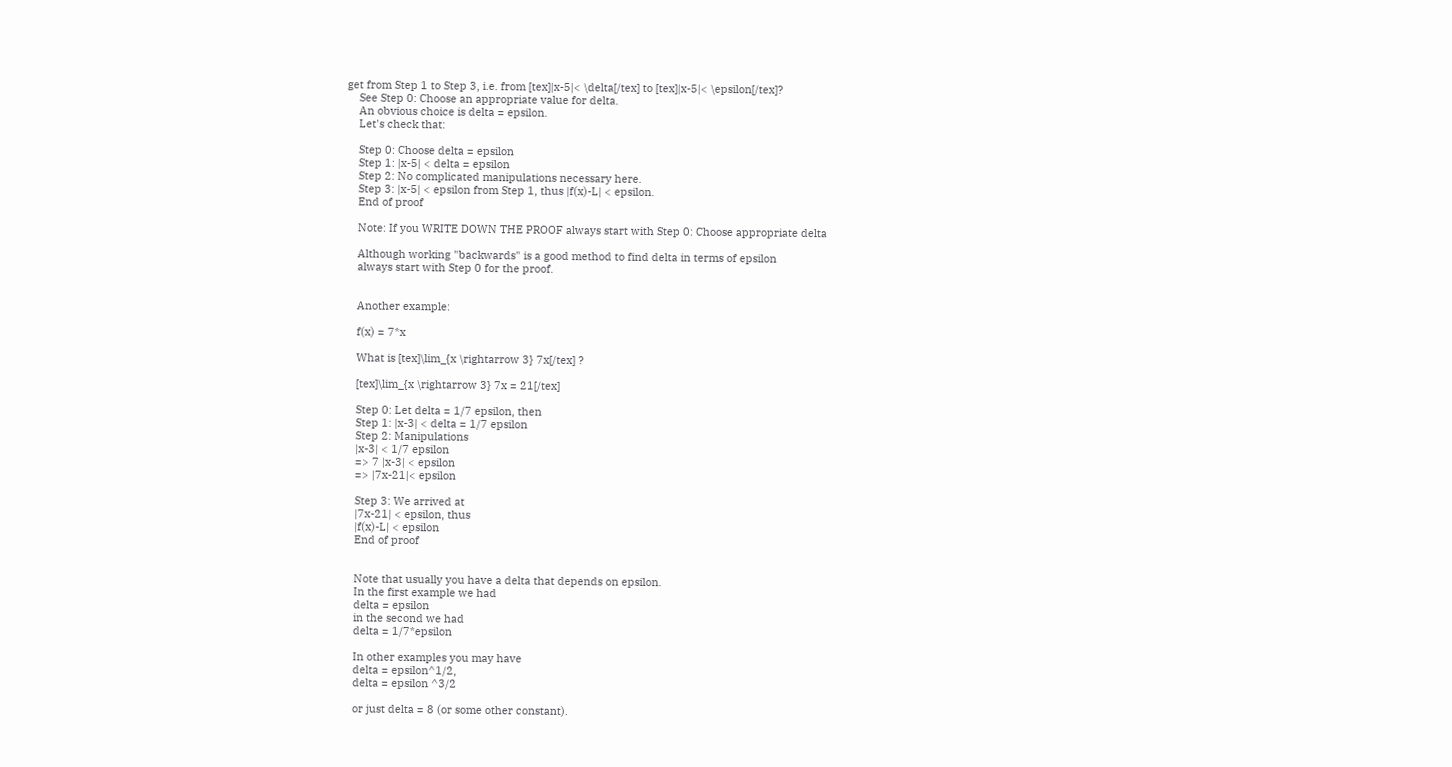get from Step 1 to Step 3, i.e. from [tex]|x-5|< \delta[/tex] to [tex]|x-5|< \epsilon[/tex]?
    See Step 0: Choose an appropriate value for delta.
    An obvious choice is delta = epsilon.
    Let's check that:

    Step 0: Choose delta = epsilon
    Step 1: |x-5| < delta = epsilon
    Step 2: No complicated manipulations necessary here.
    Step 3: |x-5| < epsilon from Step 1, thus |f(x)-L| < epsilon.
    End of proof

    Note: If you WRITE DOWN THE PROOF always start with Step 0: Choose appropriate delta

    Although working "backwards" is a good method to find delta in terms of epsilon
    always start with Step 0 for the proof.


    Another example:

    f(x) = 7*x

    What is [tex]\lim_{x \rightarrow 3} 7x[/tex] ?

    [tex]\lim_{x \rightarrow 3} 7x = 21[/tex]

    Step 0: Let delta = 1/7 epsilon, then
    Step 1: |x-3| < delta = 1/7 epsilon
    Step 2: Manipulations
    |x-3| < 1/7 epsilon
    => 7 |x-3| < epsilon
    => |7x-21|< epsilon

    Step 3: We arrived at
    |7x-21| < epsilon, thus
    |f(x)-L| < epsilon
    End of proof


    Note that usually you have a delta that depends on epsilon.
    In the first example we had
    delta = epsilon
    in the second we had
    delta = 1/7*epsilon

    In other examples you may have
    delta = epsilon^1/2,
    delta = epsilon ^3/2

    or just delta = 8 (or some other constant).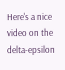Here's a nice video on the delta-epsilon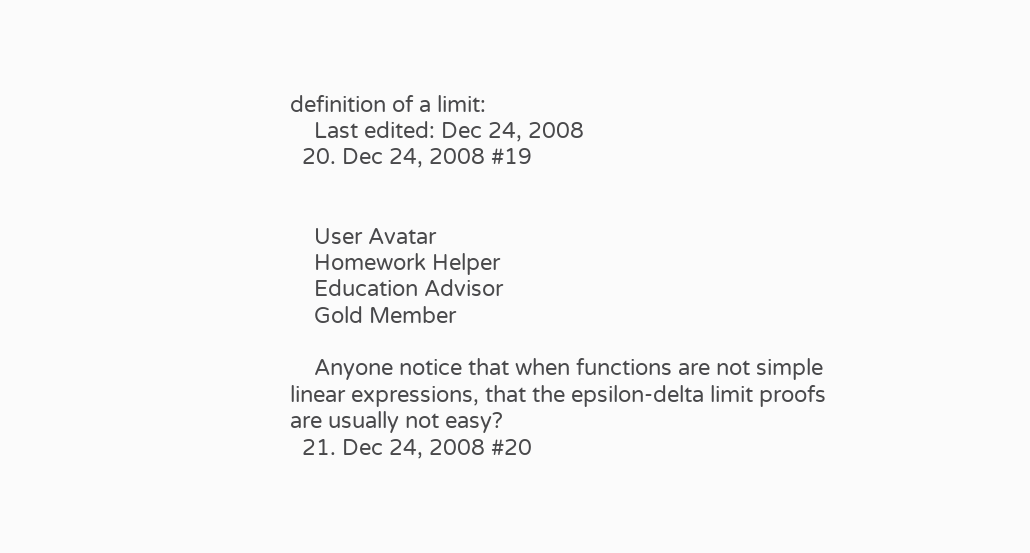definition of a limit:
    Last edited: Dec 24, 2008
  20. Dec 24, 2008 #19


    User Avatar
    Homework Helper
    Education Advisor
    Gold Member

    Anyone notice that when functions are not simple linear expressions, that the epsilon-delta limit proofs are usually not easy?
  21. Dec 24, 2008 #20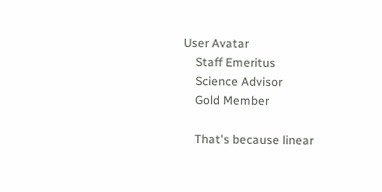User Avatar
    Staff Emeritus
    Science Advisor
    Gold Member

    That's because linear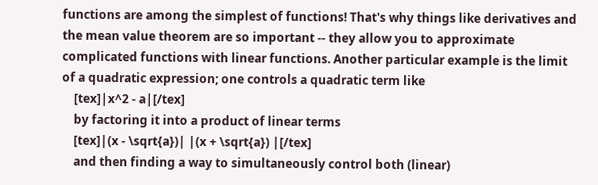functions are among the simplest of functions! That's why things like derivatives and the mean value theorem are so important -- they allow you to approximate complicated functions with linear functions. Another particular example is the limit of a quadratic expression; one controls a quadratic term like
    [tex]|x^2 - a|[/tex]
    by factoring it into a product of linear terms
    [tex]|(x - \sqrt{a})| |(x + \sqrt{a}) |[/tex]
    and then finding a way to simultaneously control both (linear)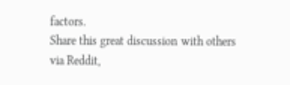factors.
Share this great discussion with others via Reddit,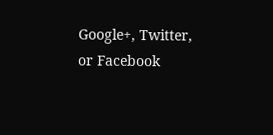Google+, Twitter, or Facebook